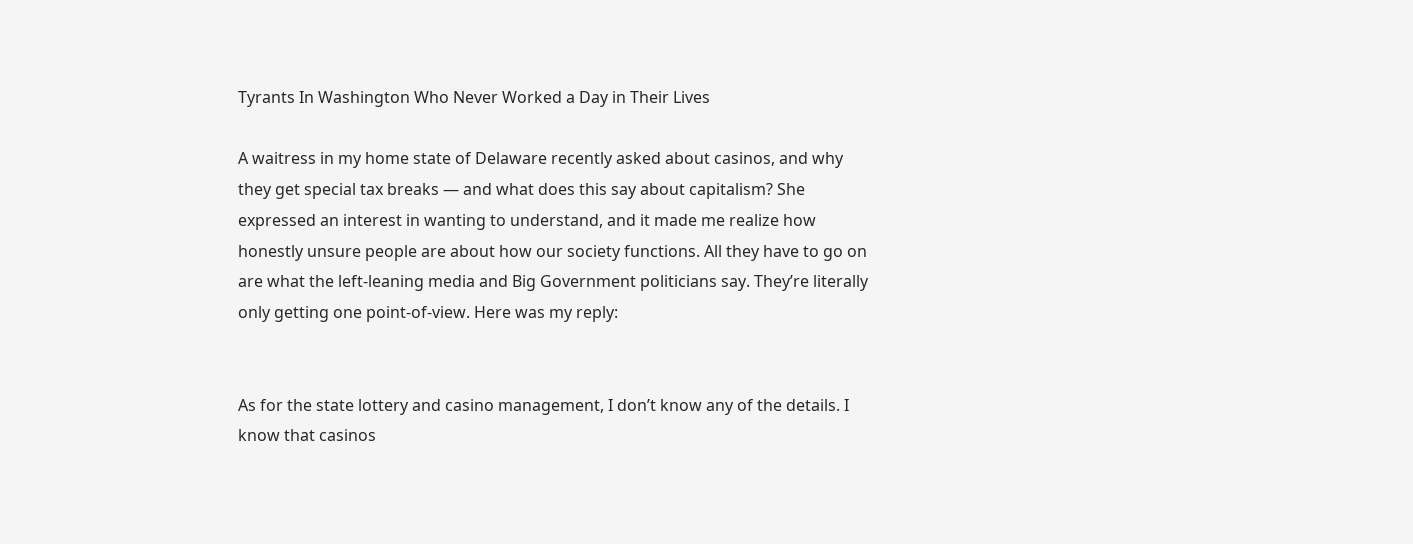Tyrants In Washington Who Never Worked a Day in Their Lives

A waitress in my home state of Delaware recently asked about casinos, and why they get special tax breaks — and what does this say about capitalism? She expressed an interest in wanting to understand, and it made me realize how honestly unsure people are about how our society functions. All they have to go on are what the left-leaning media and Big Government politicians say. They’re literally only getting one point-of-view. Here was my reply:


As for the state lottery and casino management, I don’t know any of the details. I know that casinos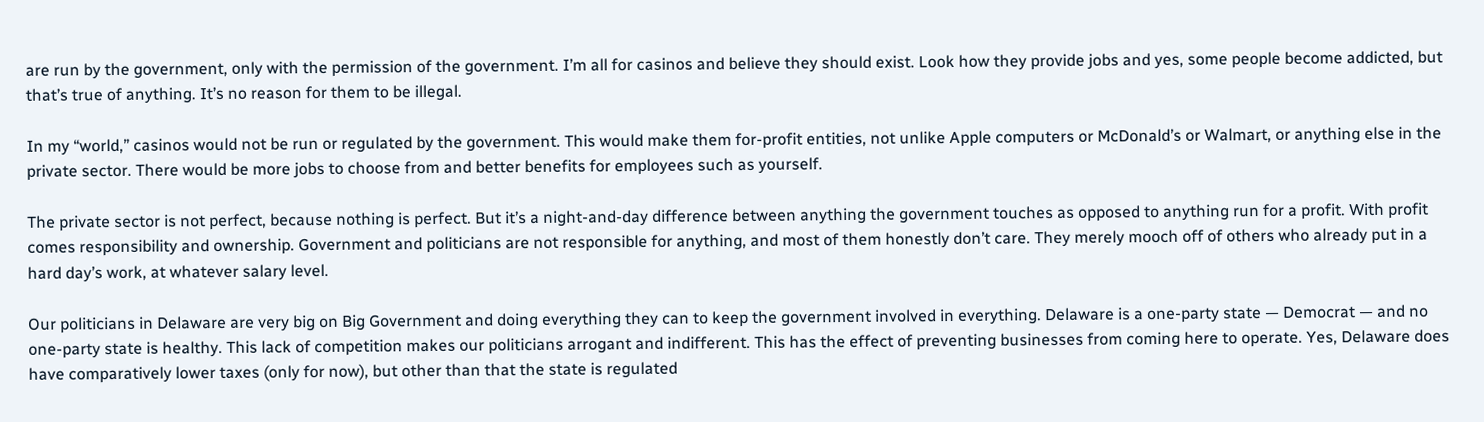are run by the government, only with the permission of the government. I’m all for casinos and believe they should exist. Look how they provide jobs and yes, some people become addicted, but that’s true of anything. It’s no reason for them to be illegal.

In my “world,” casinos would not be run or regulated by the government. This would make them for-profit entities, not unlike Apple computers or McDonald’s or Walmart, or anything else in the private sector. There would be more jobs to choose from and better benefits for employees such as yourself.

The private sector is not perfect, because nothing is perfect. But it’s a night-and-day difference between anything the government touches as opposed to anything run for a profit. With profit comes responsibility and ownership. Government and politicians are not responsible for anything, and most of them honestly don’t care. They merely mooch off of others who already put in a hard day’s work, at whatever salary level.

Our politicians in Delaware are very big on Big Government and doing everything they can to keep the government involved in everything. Delaware is a one-party state — Democrat — and no one-party state is healthy. This lack of competition makes our politicians arrogant and indifferent. This has the effect of preventing businesses from coming here to operate. Yes, Delaware does have comparatively lower taxes (only for now), but other than that the state is regulated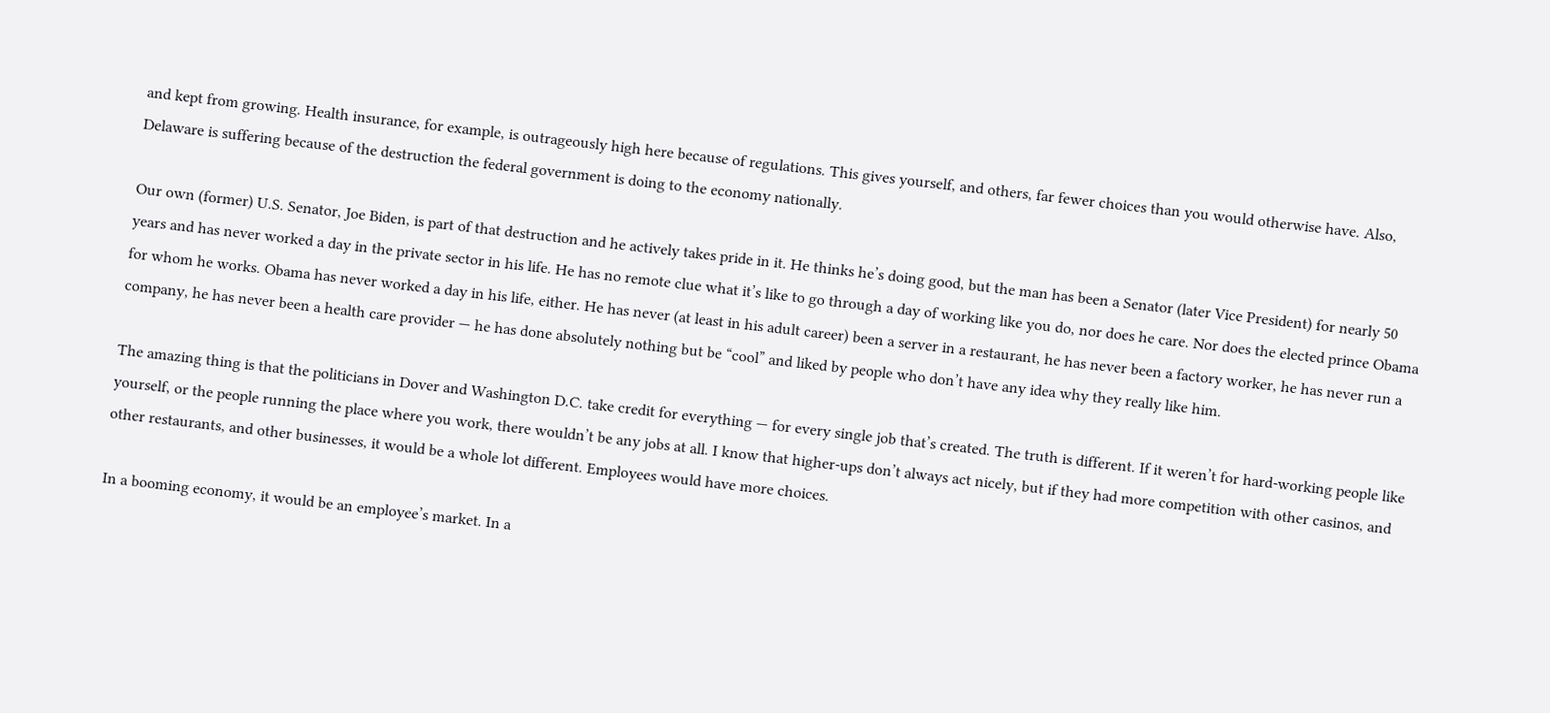and kept from growing. Health insurance, for example, is outrageously high here because of regulations. This gives yourself, and others, far fewer choices than you would otherwise have. Also, Delaware is suffering because of the destruction the federal government is doing to the economy nationally.

Our own (former) U.S. Senator, Joe Biden, is part of that destruction and he actively takes pride in it. He thinks he’s doing good, but the man has been a Senator (later Vice President) for nearly 50 years and has never worked a day in the private sector in his life. He has no remote clue what it’s like to go through a day of working like you do, nor does he care. Nor does the elected prince Obama for whom he works. Obama has never worked a day in his life, either. He has never (at least in his adult career) been a server in a restaurant, he has never been a factory worker, he has never run a company, he has never been a health care provider — he has done absolutely nothing but be “cool” and liked by people who don’t have any idea why they really like him.

The amazing thing is that the politicians in Dover and Washington D.C. take credit for everything — for every single job that’s created. The truth is different. If it weren’t for hard-working people like yourself, or the people running the place where you work, there wouldn’t be any jobs at all. I know that higher-ups don’t always act nicely, but if they had more competition with other casinos, and other restaurants, and other businesses, it would be a whole lot different. Employees would have more choices.

In a booming economy, it would be an employee’s market. In a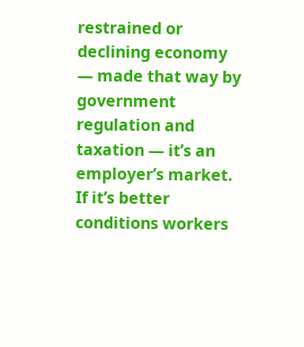restrained or declining economy — made that way by government regulation and taxation — it’s an employer’s market. If it’s better conditions workers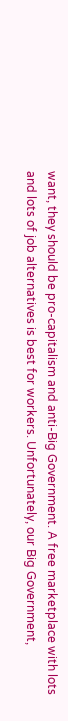want, they should be pro-capitalism and anti-Big Government. A free marketplace with lots and lots of job alternatives is best for workers. Unfortunately, our Big Government,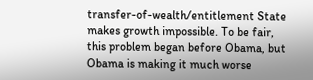transfer-of-wealth/entitlement State makes growth impossible. To be fair, this problem began before Obama, but Obama is making it much worse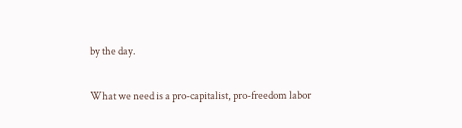by the day.

What we need is a pro-capitalist, pro-freedom labor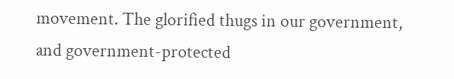movement. The glorified thugs in our government, and government-protected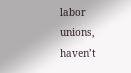labor unions, haven’t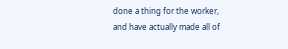done a thing for the worker, and have actually made all of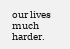our lives much harder.